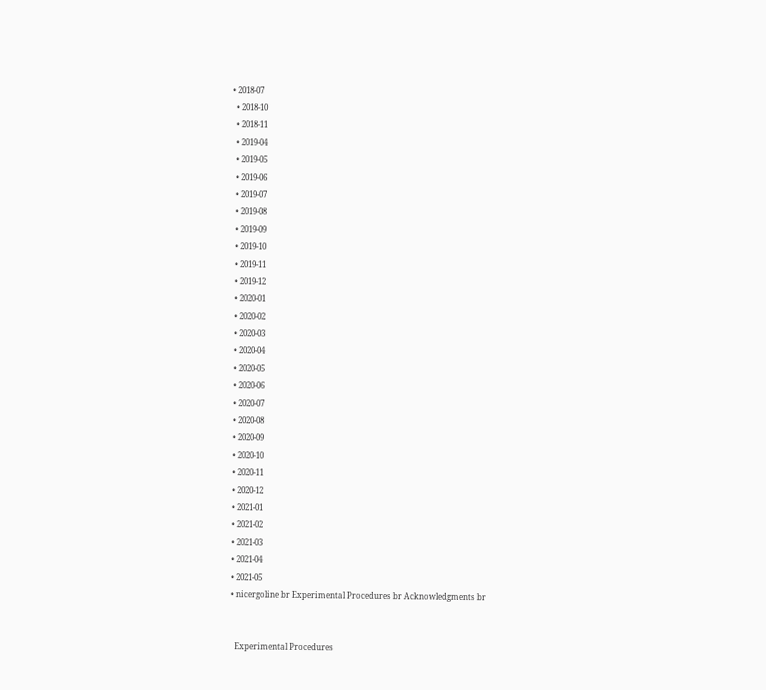• 2018-07
  • 2018-10
  • 2018-11
  • 2019-04
  • 2019-05
  • 2019-06
  • 2019-07
  • 2019-08
  • 2019-09
  • 2019-10
  • 2019-11
  • 2019-12
  • 2020-01
  • 2020-02
  • 2020-03
  • 2020-04
  • 2020-05
  • 2020-06
  • 2020-07
  • 2020-08
  • 2020-09
  • 2020-10
  • 2020-11
  • 2020-12
  • 2021-01
  • 2021-02
  • 2021-03
  • 2021-04
  • 2021-05
  • nicergoline br Experimental Procedures br Acknowledgments br


    Experimental Procedures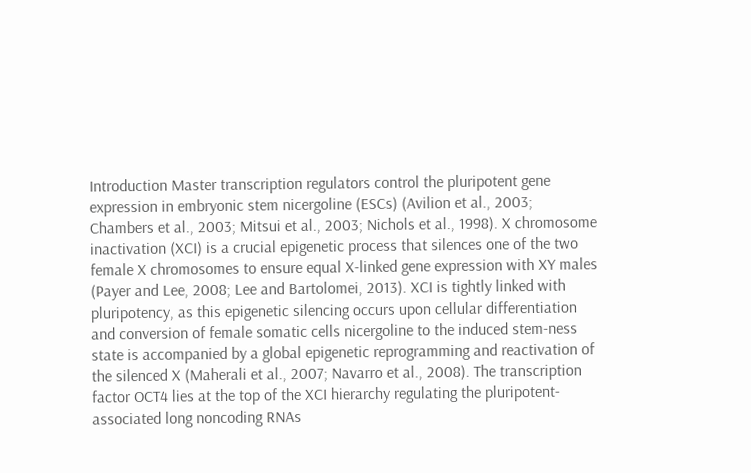Introduction Master transcription regulators control the pluripotent gene expression in embryonic stem nicergoline (ESCs) (Avilion et al., 2003; Chambers et al., 2003; Mitsui et al., 2003; Nichols et al., 1998). X chromosome inactivation (XCI) is a crucial epigenetic process that silences one of the two female X chromosomes to ensure equal X-linked gene expression with XY males (Payer and Lee, 2008; Lee and Bartolomei, 2013). XCI is tightly linked with pluripotency, as this epigenetic silencing occurs upon cellular differentiation and conversion of female somatic cells nicergoline to the induced stem-ness state is accompanied by a global epigenetic reprogramming and reactivation of the silenced X (Maherali et al., 2007; Navarro et al., 2008). The transcription factor OCT4 lies at the top of the XCI hierarchy regulating the pluripotent-associated long noncoding RNAs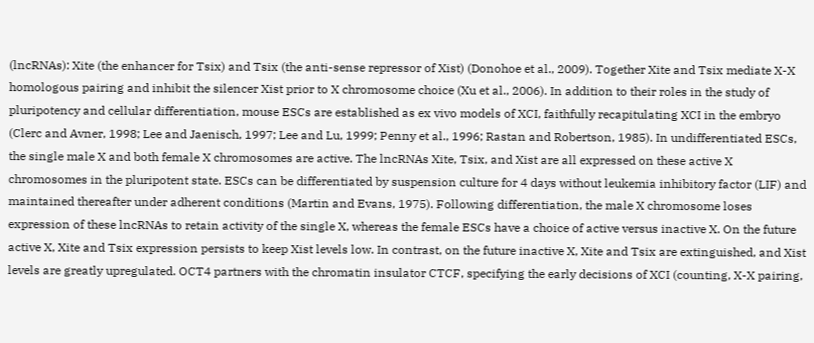(lncRNAs): Xite (the enhancer for Tsix) and Tsix (the anti-sense repressor of Xist) (Donohoe et al., 2009). Together Xite and Tsix mediate X-X homologous pairing and inhibit the silencer Xist prior to X chromosome choice (Xu et al., 2006). In addition to their roles in the study of pluripotency and cellular differentiation, mouse ESCs are established as ex vivo models of XCI, faithfully recapitulating XCI in the embryo (Clerc and Avner, 1998; Lee and Jaenisch, 1997; Lee and Lu, 1999; Penny et al., 1996; Rastan and Robertson, 1985). In undifferentiated ESCs, the single male X and both female X chromosomes are active. The lncRNAs Xite, Tsix, and Xist are all expressed on these active X chromosomes in the pluripotent state. ESCs can be differentiated by suspension culture for 4 days without leukemia inhibitory factor (LIF) and maintained thereafter under adherent conditions (Martin and Evans, 1975). Following differentiation, the male X chromosome loses expression of these lncRNAs to retain activity of the single X, whereas the female ESCs have a choice of active versus inactive X. On the future active X, Xite and Tsix expression persists to keep Xist levels low. In contrast, on the future inactive X, Xite and Tsix are extinguished, and Xist levels are greatly upregulated. OCT4 partners with the chromatin insulator CTCF, specifying the early decisions of XCI (counting, X-X pairing,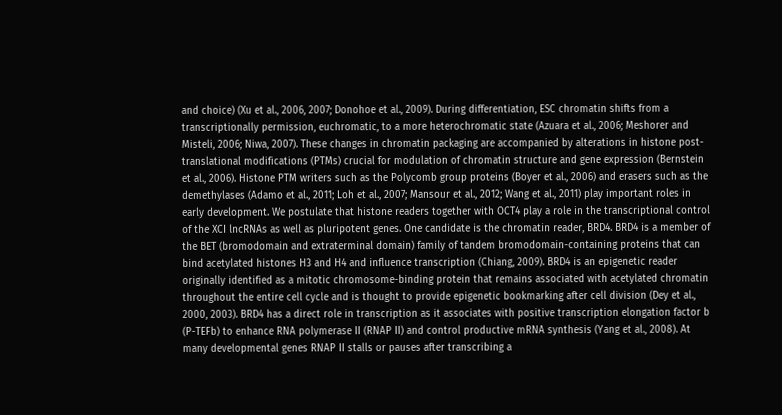and choice) (Xu et al., 2006, 2007; Donohoe et al., 2009). During differentiation, ESC chromatin shifts from a transcriptionally permission, euchromatic, to a more heterochromatic state (Azuara et al., 2006; Meshorer and Misteli, 2006; Niwa, 2007). These changes in chromatin packaging are accompanied by alterations in histone post-translational modifications (PTMs) crucial for modulation of chromatin structure and gene expression (Bernstein et al., 2006). Histone PTM writers such as the Polycomb group proteins (Boyer et al., 2006) and erasers such as the demethylases (Adamo et al., 2011; Loh et al., 2007; Mansour et al., 2012; Wang et al., 2011) play important roles in early development. We postulate that histone readers together with OCT4 play a role in the transcriptional control of the XCI lncRNAs as well as pluripotent genes. One candidate is the chromatin reader, BRD4. BRD4 is a member of the BET (bromodomain and extraterminal domain) family of tandem bromodomain-containing proteins that can bind acetylated histones H3 and H4 and influence transcription (Chiang, 2009). BRD4 is an epigenetic reader originally identified as a mitotic chromosome-binding protein that remains associated with acetylated chromatin throughout the entire cell cycle and is thought to provide epigenetic bookmarking after cell division (Dey et al., 2000, 2003). BRD4 has a direct role in transcription as it associates with positive transcription elongation factor b (P-TEFb) to enhance RNA polymerase II (RNAP II) and control productive mRNA synthesis (Yang et al., 2008). At many developmental genes RNAP II stalls or pauses after transcribing a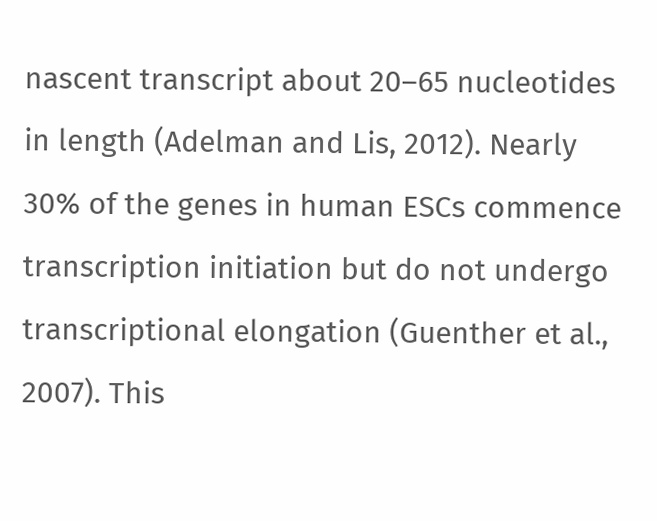nascent transcript about 20–65 nucleotides in length (Adelman and Lis, 2012). Nearly 30% of the genes in human ESCs commence transcription initiation but do not undergo transcriptional elongation (Guenther et al., 2007). This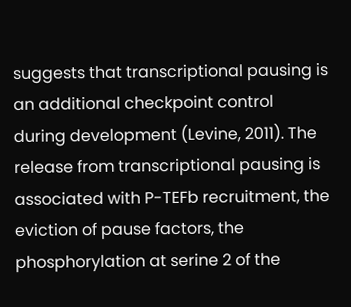suggests that transcriptional pausing is an additional checkpoint control during development (Levine, 2011). The release from transcriptional pausing is associated with P-TEFb recruitment, the eviction of pause factors, the phosphorylation at serine 2 of the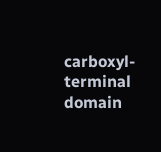carboxyl-terminal domain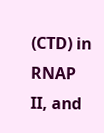(CTD) in RNAP II, and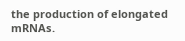the production of elongated mRNAs.